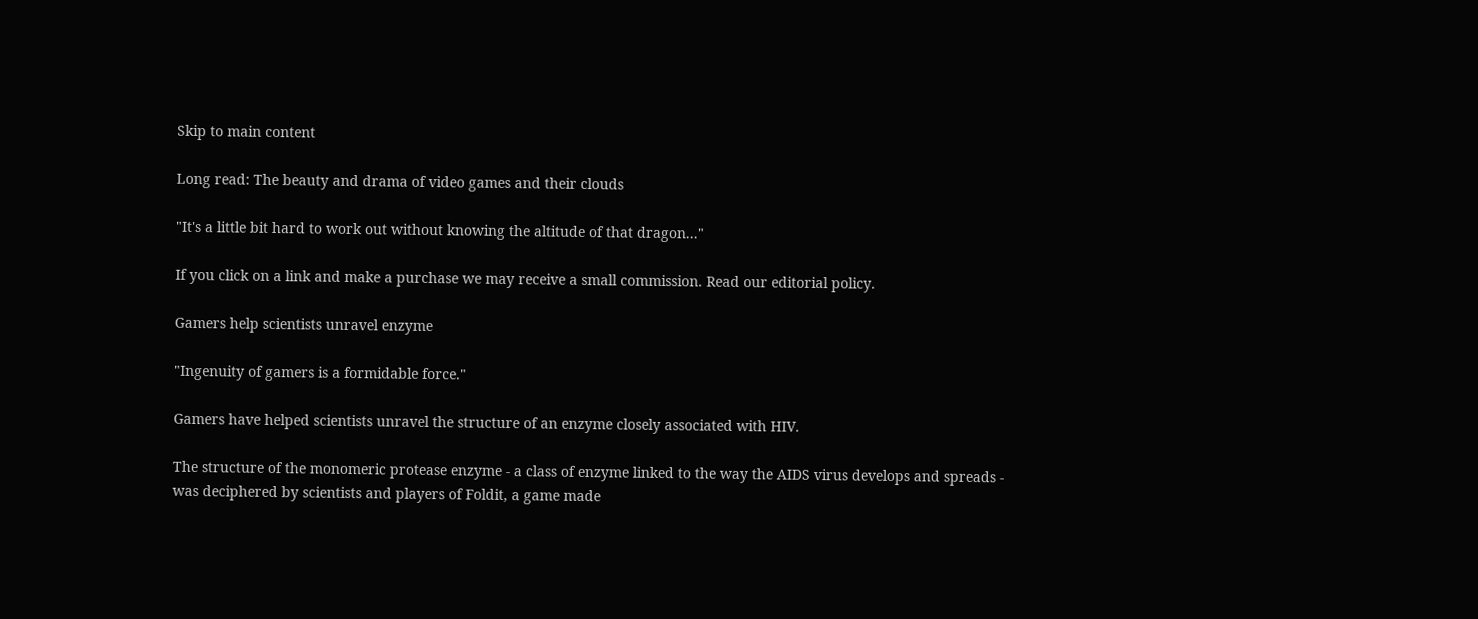Skip to main content

Long read: The beauty and drama of video games and their clouds

"It's a little bit hard to work out without knowing the altitude of that dragon..."

If you click on a link and make a purchase we may receive a small commission. Read our editorial policy.

Gamers help scientists unravel enzyme

"Ingenuity of gamers is a formidable force."

Gamers have helped scientists unravel the structure of an enzyme closely associated with HIV.

The structure of the monomeric protease enzyme - a class of enzyme linked to the way the AIDS virus develops and spreads - was deciphered by scientists and players of Foldit, a game made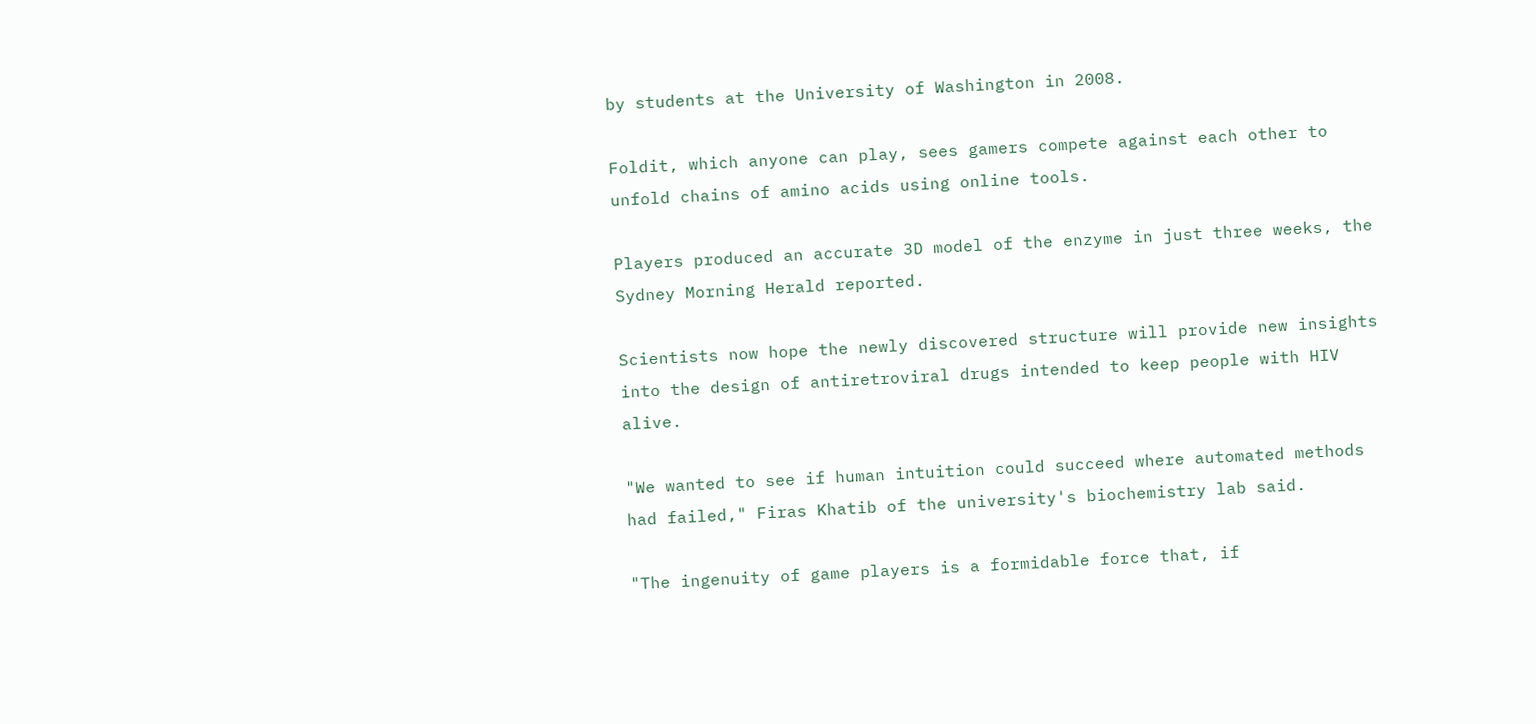by students at the University of Washington in 2008.

Foldit, which anyone can play, sees gamers compete against each other to unfold chains of amino acids using online tools.

Players produced an accurate 3D model of the enzyme in just three weeks, the Sydney Morning Herald reported.

Scientists now hope the newly discovered structure will provide new insights into the design of antiretroviral drugs intended to keep people with HIV alive.

"We wanted to see if human intuition could succeed where automated methods had failed," Firas Khatib of the university's biochemistry lab said.

"The ingenuity of game players is a formidable force that, if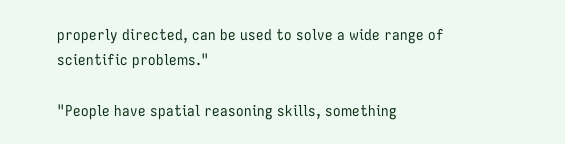properly directed, can be used to solve a wide range of scientific problems."

"People have spatial reasoning skills, something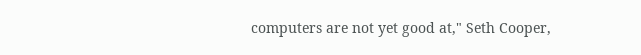computers are not yet good at," Seth Cooper,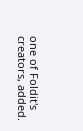one of Foldit's creators, added.